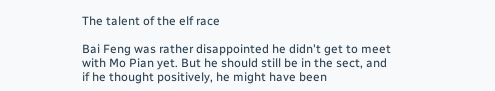The talent of the elf race

Bai Feng was rather disappointed he didn't get to meet with Mo Pian yet. But he should still be in the sect, and if he thought positively, he might have been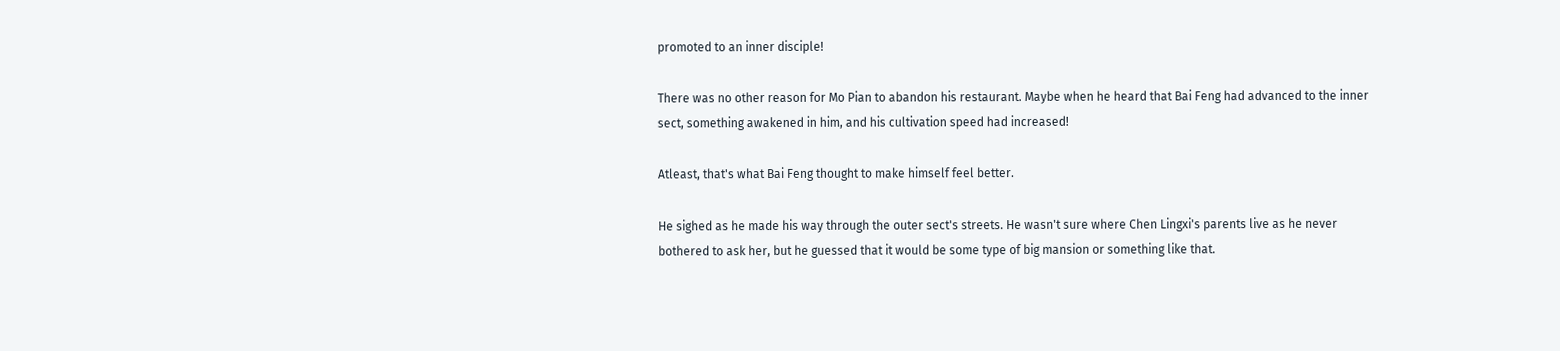promoted to an inner disciple!

There was no other reason for Mo Pian to abandon his restaurant. Maybe when he heard that Bai Feng had advanced to the inner sect, something awakened in him, and his cultivation speed had increased!

Atleast, that's what Bai Feng thought to make himself feel better.

He sighed as he made his way through the outer sect's streets. He wasn't sure where Chen Lingxi's parents live as he never bothered to ask her, but he guessed that it would be some type of big mansion or something like that.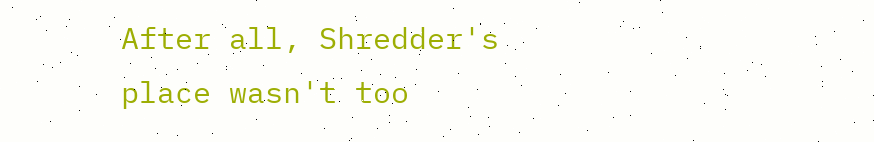After all, Shredder's place wasn't too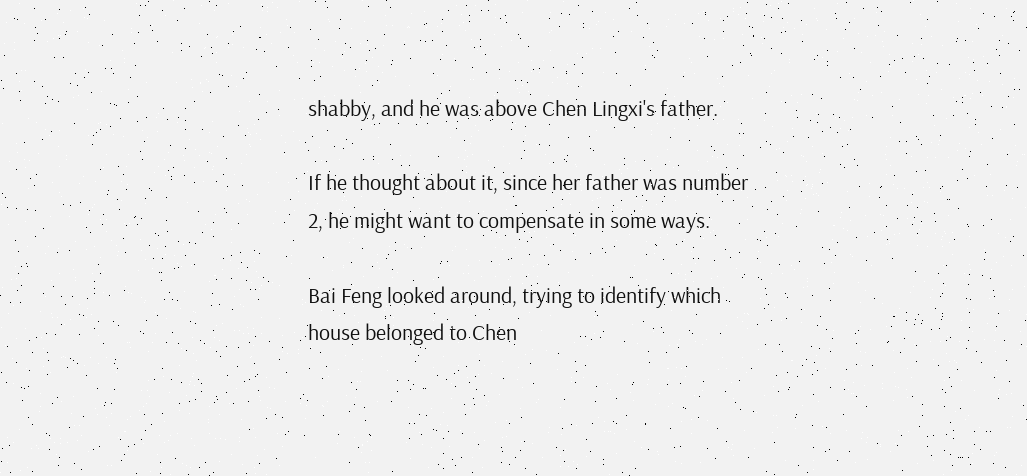shabby, and he was above Chen Lingxi's father.

If he thought about it, since her father was number 2, he might want to compensate in some ways.

Bai Feng looked around, trying to identify which house belonged to Chen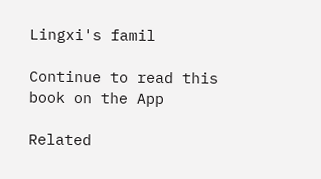Lingxi's famil

Continue to read this book on the App

Related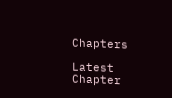Chapters

Latest Chapter